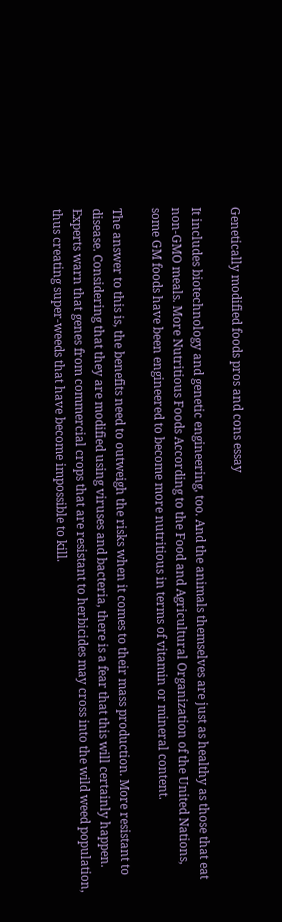Genetically modified foods pros and cons essay

It includes biotechnology and genetic engineering, too. And the animals themselves are just as healthy as those that eat non-GMO meals. More Nutritious Foods According to the Food and Agricultural Organization of the United Nations, some GM foods have been engineered to become more nutritious in terms of vitamin or mineral content.

The answer to this is, the benefits need to outweigh the risks when it comes to their mass production. More resistant to disease. Considering that they are modified using viruses and bacteria, there is a fear that this will certainly happen. Experts warn that genes from commercial crops that are resistant to herbicides may cross into the wild weed population, thus creating super-weeds that have become impossible to kill.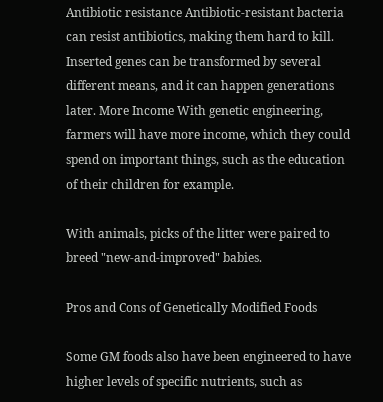Antibiotic resistance Antibiotic-resistant bacteria can resist antibiotics, making them hard to kill. Inserted genes can be transformed by several different means, and it can happen generations later. More Income With genetic engineering, farmers will have more income, which they could spend on important things, such as the education of their children for example.

With animals, picks of the litter were paired to breed "new-and-improved" babies.

Pros and Cons of Genetically Modified Foods

Some GM foods also have been engineered to have higher levels of specific nutrients, such as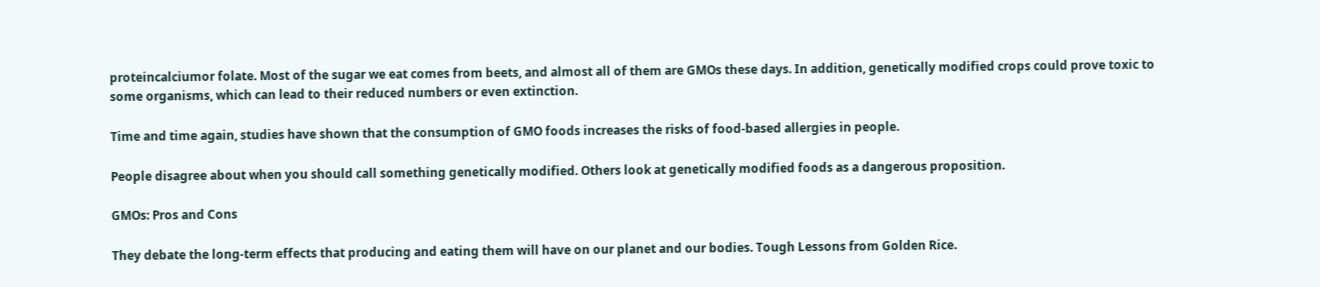proteincalciumor folate. Most of the sugar we eat comes from beets, and almost all of them are GMOs these days. In addition, genetically modified crops could prove toxic to some organisms, which can lead to their reduced numbers or even extinction.

Time and time again, studies have shown that the consumption of GMO foods increases the risks of food-based allergies in people.

People disagree about when you should call something genetically modified. Others look at genetically modified foods as a dangerous proposition.

GMOs: Pros and Cons

They debate the long-term effects that producing and eating them will have on our planet and our bodies. Tough Lessons from Golden Rice.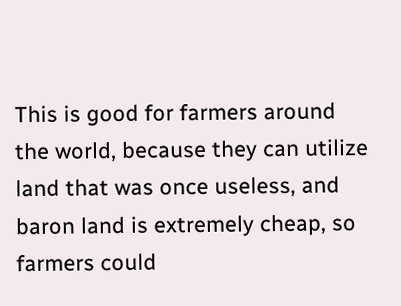This is good for farmers around the world, because they can utilize land that was once useless, and baron land is extremely cheap, so farmers could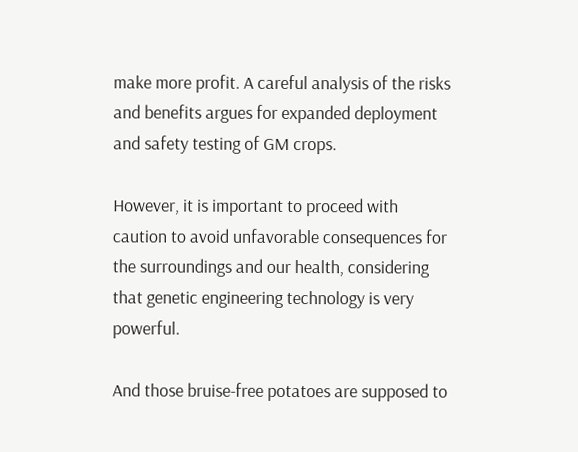make more profit. A careful analysis of the risks and benefits argues for expanded deployment and safety testing of GM crops.

However, it is important to proceed with caution to avoid unfavorable consequences for the surroundings and our health, considering that genetic engineering technology is very powerful.

And those bruise-free potatoes are supposed to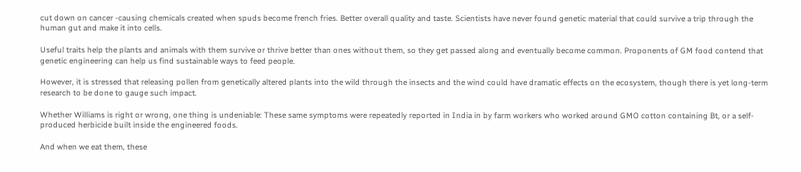cut down on cancer -causing chemicals created when spuds become french fries. Better overall quality and taste. Scientists have never found genetic material that could survive a trip through the human gut and make it into cells.

Useful traits help the plants and animals with them survive or thrive better than ones without them, so they get passed along and eventually become common. Proponents of GM food contend that genetic engineering can help us find sustainable ways to feed people.

However, it is stressed that releasing pollen from genetically altered plants into the wild through the insects and the wind could have dramatic effects on the ecosystem, though there is yet long-term research to be done to gauge such impact.

Whether Williams is right or wrong, one thing is undeniable: These same symptoms were repeatedly reported in India in by farm workers who worked around GMO cotton containing Bt, or a self-produced herbicide built inside the engineered foods.

And when we eat them, these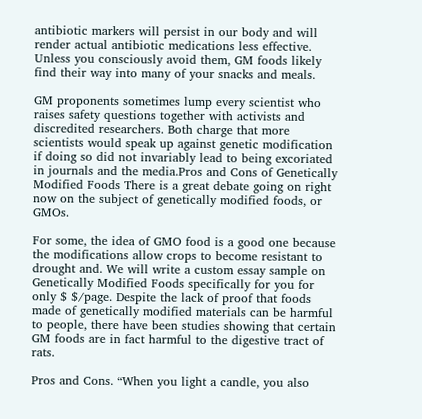antibiotic markers will persist in our body and will render actual antibiotic medications less effective. Unless you consciously avoid them, GM foods likely find their way into many of your snacks and meals.

GM proponents sometimes lump every scientist who raises safety questions together with activists and discredited researchers. Both charge that more scientists would speak up against genetic modification if doing so did not invariably lead to being excoriated in journals and the media.Pros and Cons of Genetically Modified Foods There is a great debate going on right now on the subject of genetically modified foods, or GMOs.

For some, the idea of GMO food is a good one because the modifications allow crops to become resistant to drought and. We will write a custom essay sample on Genetically Modified Foods specifically for you for only $ $/page. Despite the lack of proof that foods made of genetically modified materials can be harmful to people, there have been studies showing that certain GM foods are in fact harmful to the digestive tract of rats.

Pros and Cons. “When you light a candle, you also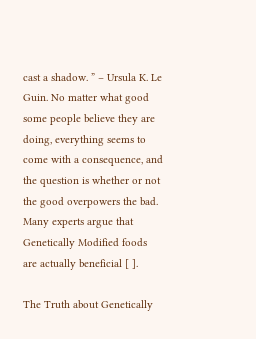cast a shadow. ” – Ursula K. Le Guin. No matter what good some people believe they are doing, everything seems to come with a consequence, and the question is whether or not the good overpowers the bad. Many experts argue that Genetically Modified foods are actually beneficial [ ].

The Truth about Genetically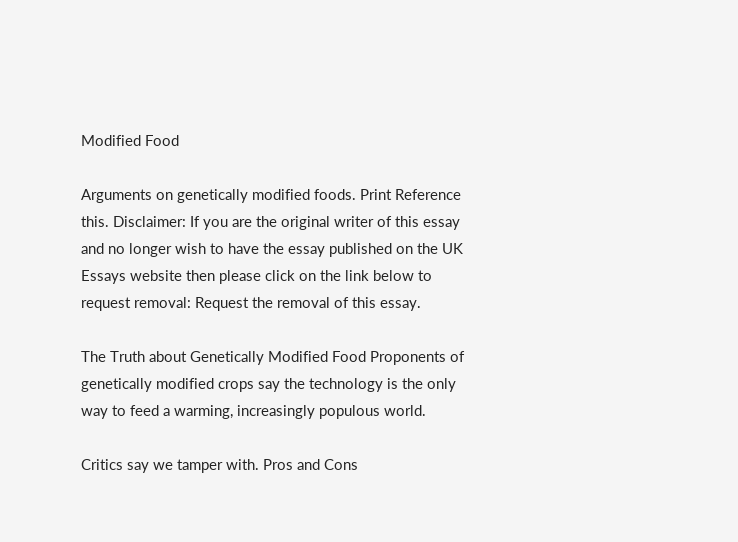Modified Food

Arguments on genetically modified foods. Print Reference this. Disclaimer: If you are the original writer of this essay and no longer wish to have the essay published on the UK Essays website then please click on the link below to request removal: Request the removal of this essay.

The Truth about Genetically Modified Food Proponents of genetically modified crops say the technology is the only way to feed a warming, increasingly populous world.

Critics say we tamper with. Pros and Cons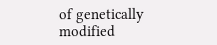of genetically modified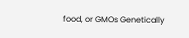food, or GMOs Genetically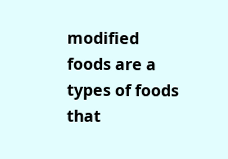modified foods are a types of foods that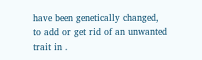have been genetically changed, to add or get rid of an unwanted trait in .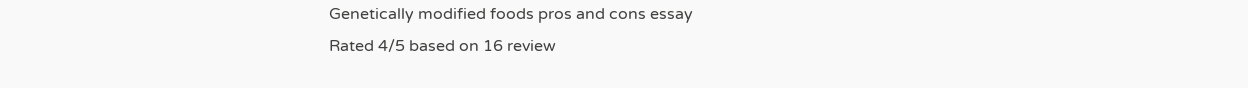Genetically modified foods pros and cons essay
Rated 4/5 based on 16 review